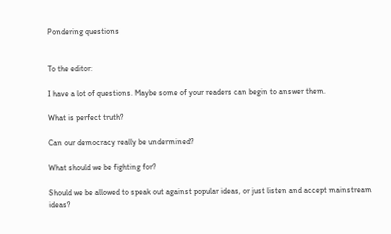Pondering questions


To the editor:

I have a lot of questions. Maybe some of your readers can begin to answer them.

What is perfect truth?

Can our democracy really be undermined?

What should we be fighting for?

Should we be allowed to speak out against popular ideas, or just listen and accept mainstream ideas?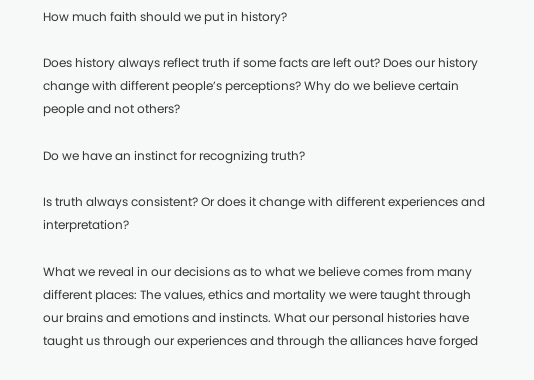How much faith should we put in history?

Does history always reflect truth if some facts are left out? Does our history change with different people’s perceptions? Why do we believe certain people and not others?

Do we have an instinct for recognizing truth?

Is truth always consistent? Or does it change with different experiences and interpretation?

What we reveal in our decisions as to what we believe comes from many different places: The values, ethics and mortality we were taught through our brains and emotions and instincts. What our personal histories have taught us through our experiences and through the alliances have forged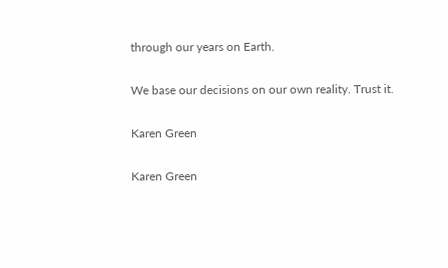through our years on Earth.

We base our decisions on our own reality. Trust it.

Karen Green

Karen Green